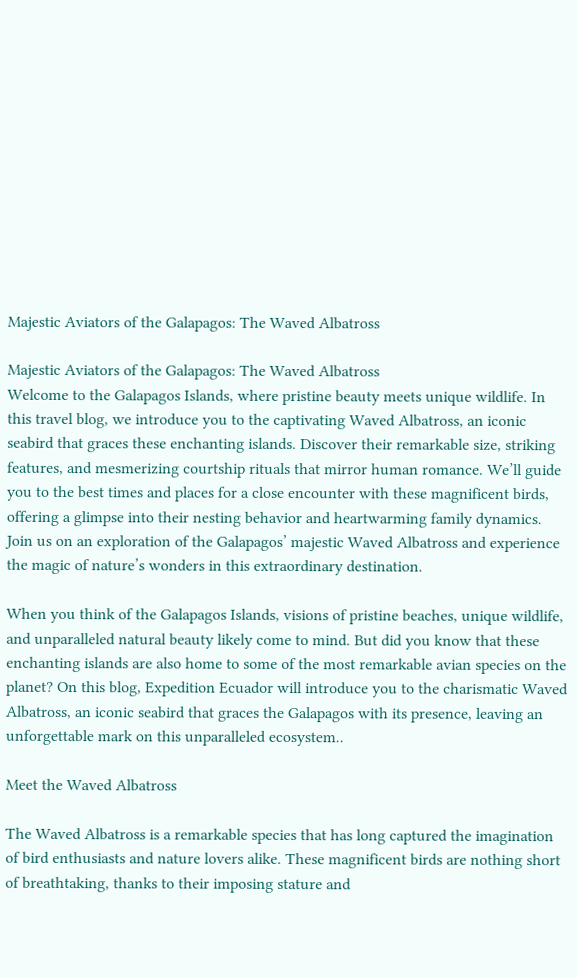Majestic Aviators of the Galapagos: The Waved Albatross

Majestic Aviators of the Galapagos: The Waved Albatross
Welcome to the Galapagos Islands, where pristine beauty meets unique wildlife. In this travel blog, we introduce you to the captivating Waved Albatross, an iconic seabird that graces these enchanting islands. Discover their remarkable size, striking features, and mesmerizing courtship rituals that mirror human romance. We’ll guide you to the best times and places for a close encounter with these magnificent birds, offering a glimpse into their nesting behavior and heartwarming family dynamics. Join us on an exploration of the Galapagos’ majestic Waved Albatross and experience the magic of nature’s wonders in this extraordinary destination.

When you think of the Galapagos Islands, visions of pristine beaches, unique wildlife, and unparalleled natural beauty likely come to mind. But did you know that these enchanting islands are also home to some of the most remarkable avian species on the planet? On this blog, Expedition Ecuador will introduce you to the charismatic Waved Albatross, an iconic seabird that graces the Galapagos with its presence, leaving an unforgettable mark on this unparalleled ecosystem..

Meet the Waved Albatross

The Waved Albatross is a remarkable species that has long captured the imagination of bird enthusiasts and nature lovers alike. These magnificent birds are nothing short of breathtaking, thanks to their imposing stature and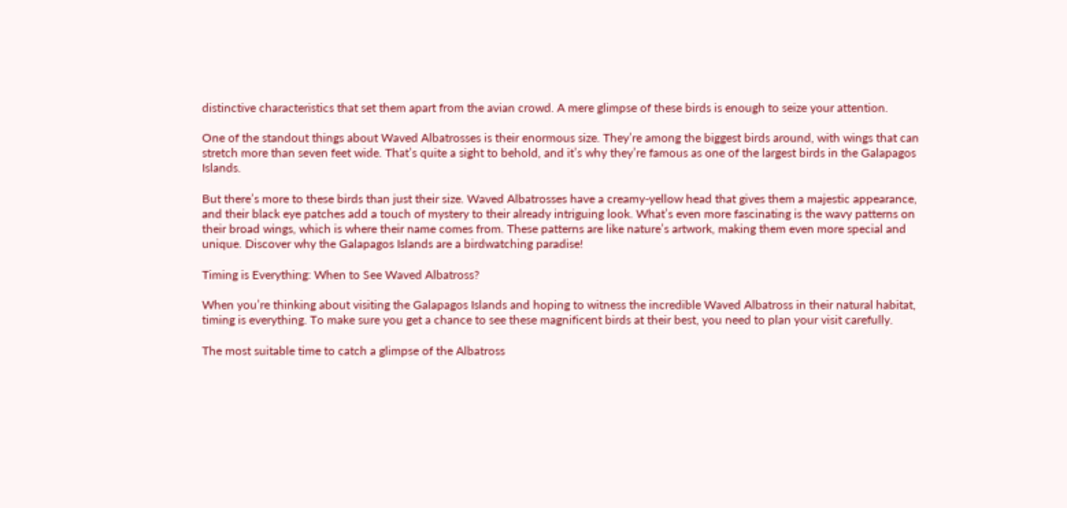distinctive characteristics that set them apart from the avian crowd. A mere glimpse of these birds is enough to seize your attention.

One of the standout things about Waved Albatrosses is their enormous size. They’re among the biggest birds around, with wings that can stretch more than seven feet wide. That’s quite a sight to behold, and it’s why they’re famous as one of the largest birds in the Galapagos Islands.

But there’s more to these birds than just their size. Waved Albatrosses have a creamy-yellow head that gives them a majestic appearance, and their black eye patches add a touch of mystery to their already intriguing look. What’s even more fascinating is the wavy patterns on their broad wings, which is where their name comes from. These patterns are like nature’s artwork, making them even more special and unique. Discover why the Galapagos Islands are a birdwatching paradise!

Timing is Everything: When to See Waved Albatross?

When you’re thinking about visiting the Galapagos Islands and hoping to witness the incredible Waved Albatross in their natural habitat, timing is everything. To make sure you get a chance to see these magnificent birds at their best, you need to plan your visit carefully.

The most suitable time to catch a glimpse of the Albatross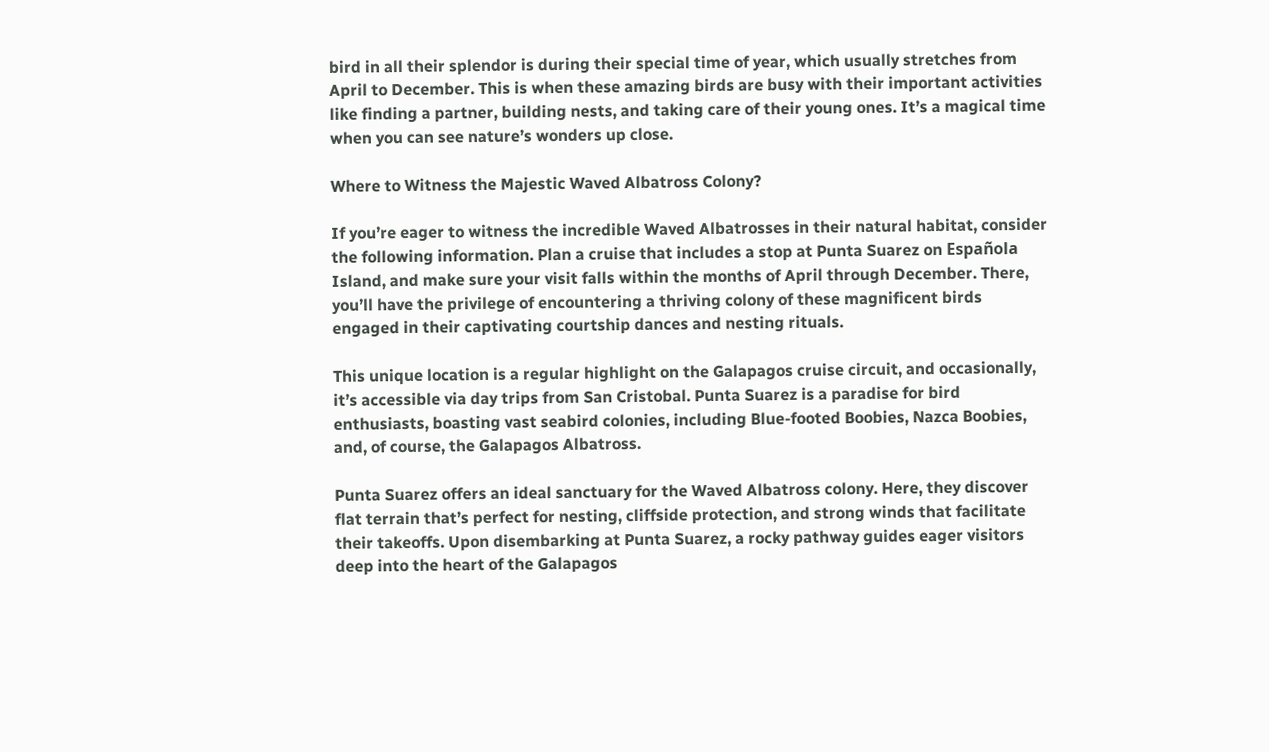bird in all their splendor is during their special time of year, which usually stretches from April to December. This is when these amazing birds are busy with their important activities like finding a partner, building nests, and taking care of their young ones. It’s a magical time when you can see nature’s wonders up close.

Where to Witness the Majestic Waved Albatross Colony?

If you’re eager to witness the incredible Waved Albatrosses in their natural habitat, consider the following information. Plan a cruise that includes a stop at Punta Suarez on Española Island, and make sure your visit falls within the months of April through December. There, you’ll have the privilege of encountering a thriving colony of these magnificent birds engaged in their captivating courtship dances and nesting rituals.

This unique location is a regular highlight on the Galapagos cruise circuit, and occasionally, it’s accessible via day trips from San Cristobal. Punta Suarez is a paradise for bird enthusiasts, boasting vast seabird colonies, including Blue-footed Boobies, Nazca Boobies, and, of course, the Galapagos Albatross.

Punta Suarez offers an ideal sanctuary for the Waved Albatross colony. Here, they discover flat terrain that’s perfect for nesting, cliffside protection, and strong winds that facilitate their takeoffs. Upon disembarking at Punta Suarez, a rocky pathway guides eager visitors deep into the heart of the Galapagos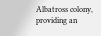Albatross colony, providing an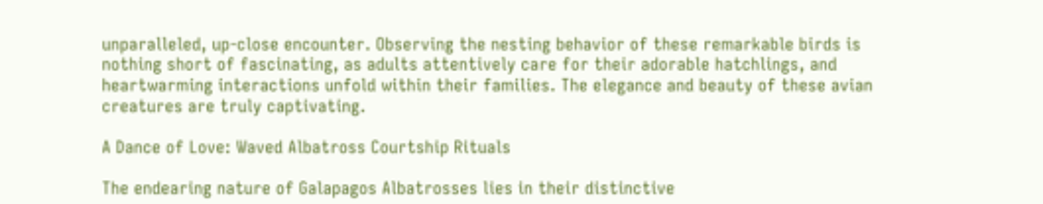unparalleled, up-close encounter. Observing the nesting behavior of these remarkable birds is nothing short of fascinating, as adults attentively care for their adorable hatchlings, and heartwarming interactions unfold within their families. The elegance and beauty of these avian creatures are truly captivating.

A Dance of Love: Waved Albatross Courtship Rituals

The endearing nature of Galapagos Albatrosses lies in their distinctive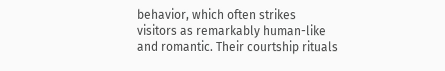behavior, which often strikes visitors as remarkably human-like and romantic. Their courtship rituals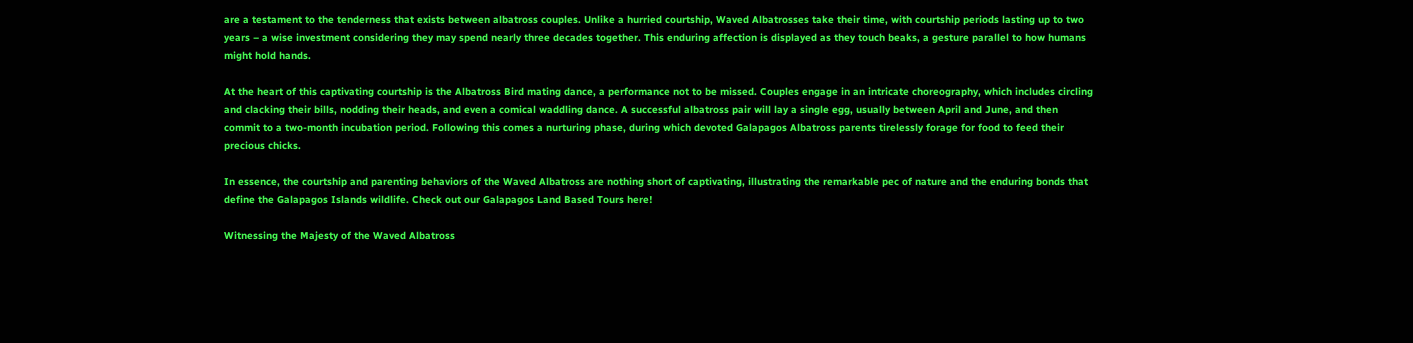are a testament to the tenderness that exists between albatross couples. Unlike a hurried courtship, Waved Albatrosses take their time, with courtship periods lasting up to two years – a wise investment considering they may spend nearly three decades together. This enduring affection is displayed as they touch beaks, a gesture parallel to how humans might hold hands.

At the heart of this captivating courtship is the Albatross Bird mating dance, a performance not to be missed. Couples engage in an intricate choreography, which includes circling and clacking their bills, nodding their heads, and even a comical waddling dance. A successful albatross pair will lay a single egg, usually between April and June, and then commit to a two-month incubation period. Following this comes a nurturing phase, during which devoted Galapagos Albatross parents tirelessly forage for food to feed their precious chicks.

In essence, the courtship and parenting behaviors of the Waved Albatross are nothing short of captivating, illustrating the remarkable pec of nature and the enduring bonds that define the Galapagos Islands wildlife. Check out our Galapagos Land Based Tours here!

Witnessing the Majesty of the Waved Albatross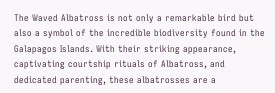The Waved Albatross is not only a remarkable bird but also a symbol of the incredible biodiversity found in the Galapagos Islands. With their striking appearance, captivating courtship rituals of Albatross, and dedicated parenting, these albatrosses are a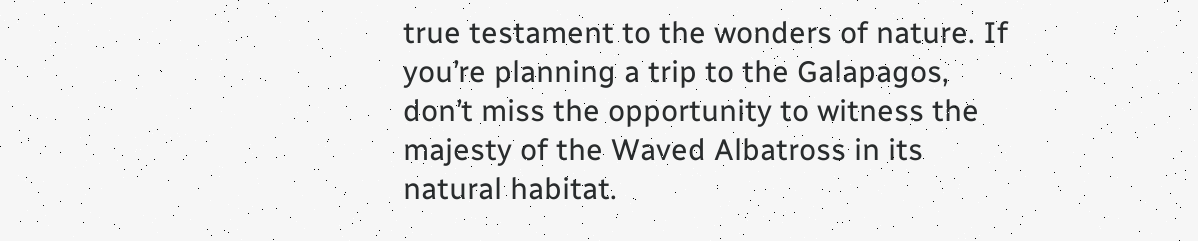true testament to the wonders of nature. If you’re planning a trip to the Galapagos, don’t miss the opportunity to witness the majesty of the Waved Albatross in its natural habitat.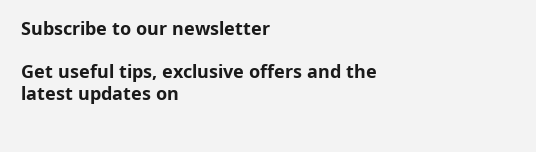Subscribe to our newsletter

Get useful tips, exclusive offers and the latest updates on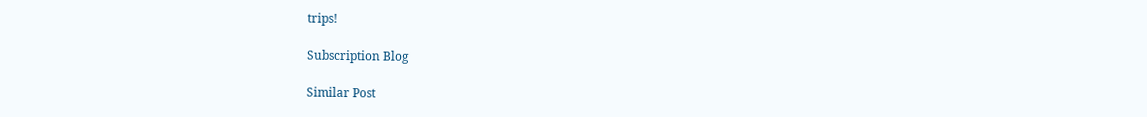trips!

Subscription Blog

Similar Post